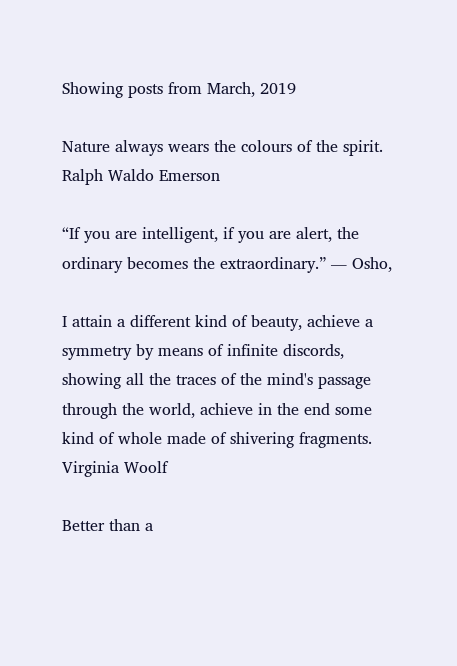Showing posts from March, 2019

Nature always wears the colours of the spirit. Ralph Waldo Emerson

“If you are intelligent, if you are alert, the ordinary becomes the extraordinary.” ― Osho,

I attain a different kind of beauty, achieve a symmetry by means of infinite discords, showing all the traces of the mind's passage through the world, achieve in the end some kind of whole made of shivering fragments. Virginia Woolf

Better than a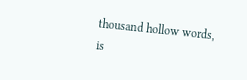thousand hollow words, is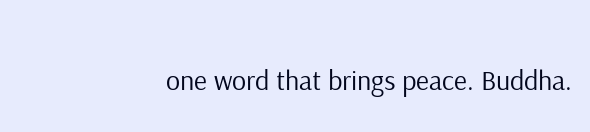one word that brings peace. Buddha.